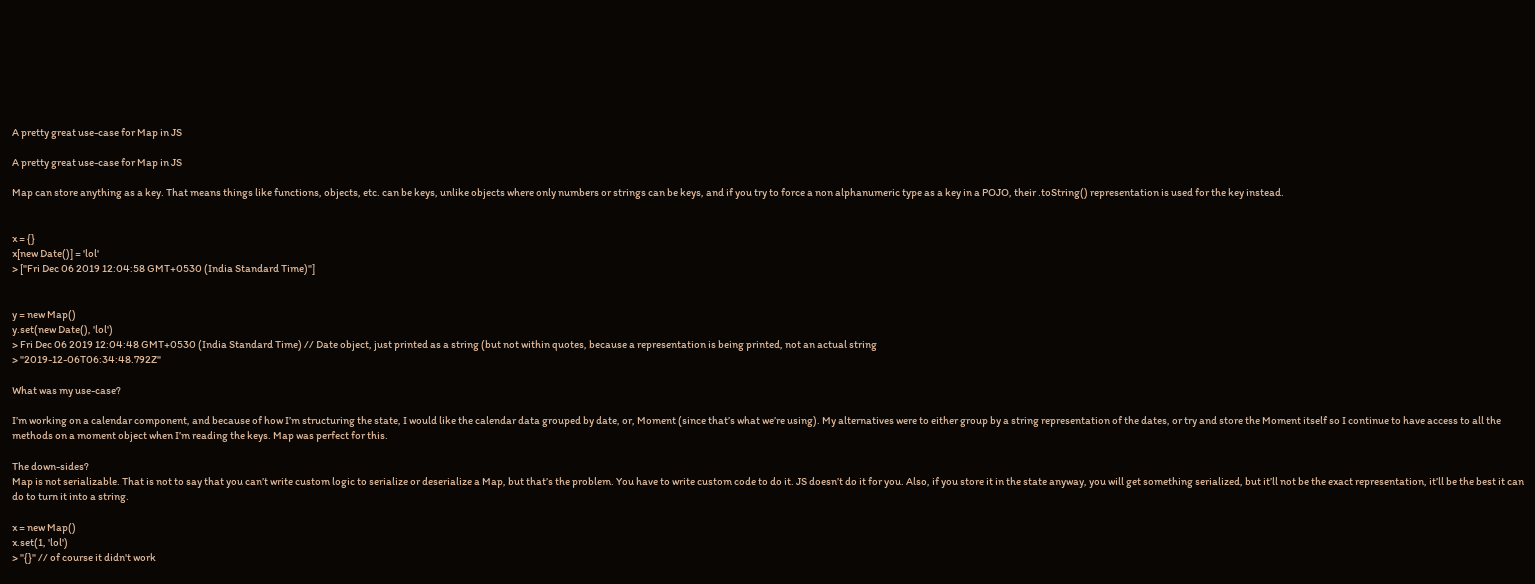A pretty great use-case for Map in JS

A pretty great use-case for Map in JS

Map can store anything as a key. That means things like functions, objects, etc. can be keys, unlike objects where only numbers or strings can be keys, and if you try to force a non alphanumeric type as a key in a POJO, their .toString() representation is used for the key instead.


x = {}
x[new Date()] = 'lol'
> ["Fri Dec 06 2019 12:04:58 GMT+0530 (India Standard Time)"]


y = new Map()
y.set(new Date(), 'lol')
> Fri Dec 06 2019 12:04:48 GMT+0530 (India Standard Time) // Date object, just printed as a string (but not within quotes, because a representation is being printed, not an actual string
> "2019-12-06T06:34:48.792Z"

What was my use-case?

I’m working on a calendar component, and because of how I’m structuring the state, I would like the calendar data grouped by date, or, Moment (since that’s what we’re using). My alternatives were to either group by a string representation of the dates, or try and store the Moment itself so I continue to have access to all the methods on a moment object when I’m reading the keys. Map was perfect for this.

The down-sides?
Map is not serializable. That is not to say that you can’t write custom logic to serialize or deserialize a Map, but that’s the problem. You have to write custom code to do it. JS doesn’t do it for you. Also, if you store it in the state anyway, you will get something serialized, but it’ll not be the exact representation, it’ll be the best it can do to turn it into a string.

x = new Map()
x.set(1, 'lol')
> "{}" // of course it didn't work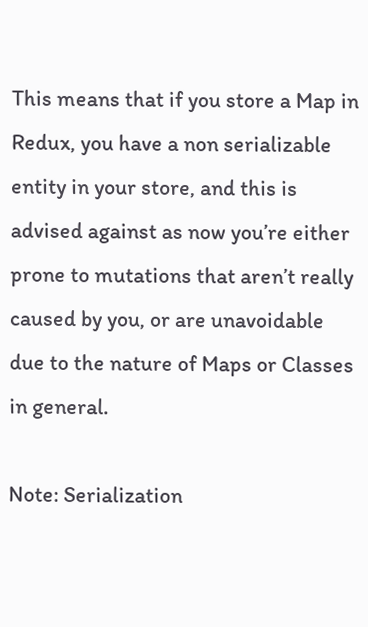This means that if you store a Map in Redux, you have a non serializable entity in your store, and this is advised against as now you’re either prone to mutations that aren’t really caused by you, or are unavoidable due to the nature of Maps or Classes in general.

Note: Serialization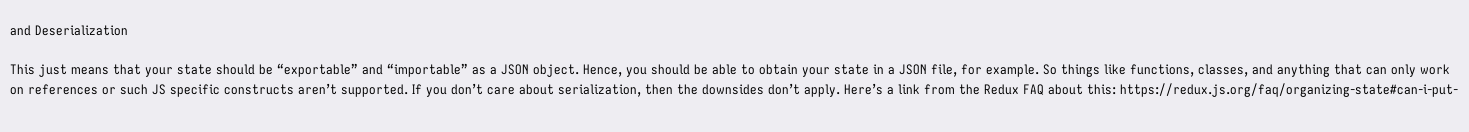and Deserialization

This just means that your state should be “exportable” and “importable” as a JSON object. Hence, you should be able to obtain your state in a JSON file, for example. So things like functions, classes, and anything that can only work on references or such JS specific constructs aren’t supported. If you don’t care about serialization, then the downsides don’t apply. Here’s a link from the Redux FAQ about this: https://redux.js.org/faq/organizing-state#can-i-put-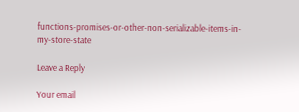functions-promises-or-other-non-serializable-items-in-my-store-state

Leave a Reply

Your email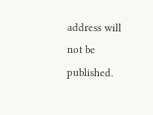address will not be published.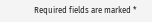Required fields are marked *